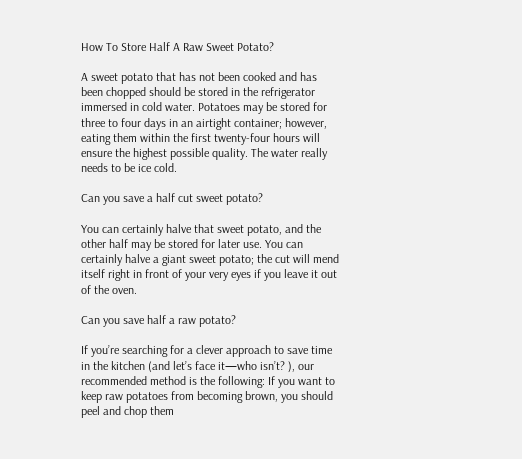How To Store Half A Raw Sweet Potato?

A sweet potato that has not been cooked and has been chopped should be stored in the refrigerator immersed in cold water. Potatoes may be stored for three to four days in an airtight container; however, eating them within the first twenty-four hours will ensure the highest possible quality. The water really needs to be ice cold.

Can you save a half cut sweet potato?

You can certainly halve that sweet potato, and the other half may be stored for later use. You can certainly halve a giant sweet potato; the cut will mend itself right in front of your very eyes if you leave it out of the oven.

Can you save half a raw potato?

If you’re searching for a clever approach to save time in the kitchen (and let’s face it—who isn’t? ), our recommended method is the following: If you want to keep raw potatoes from becoming brown, you should peel and chop them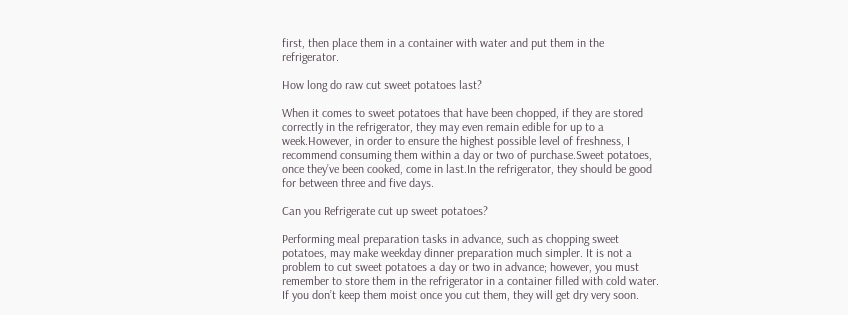first, then place them in a container with water and put them in the refrigerator.

How long do raw cut sweet potatoes last?

When it comes to sweet potatoes that have been chopped, if they are stored correctly in the refrigerator, they may even remain edible for up to a week.However, in order to ensure the highest possible level of freshness, I recommend consuming them within a day or two of purchase.Sweet potatoes, once they’ve been cooked, come in last.In the refrigerator, they should be good for between three and five days.

Can you Refrigerate cut up sweet potatoes?

Performing meal preparation tasks in advance, such as chopping sweet potatoes, may make weekday dinner preparation much simpler. It is not a problem to cut sweet potatoes a day or two in advance; however, you must remember to store them in the refrigerator in a container filled with cold water. If you don’t keep them moist once you cut them, they will get dry very soon.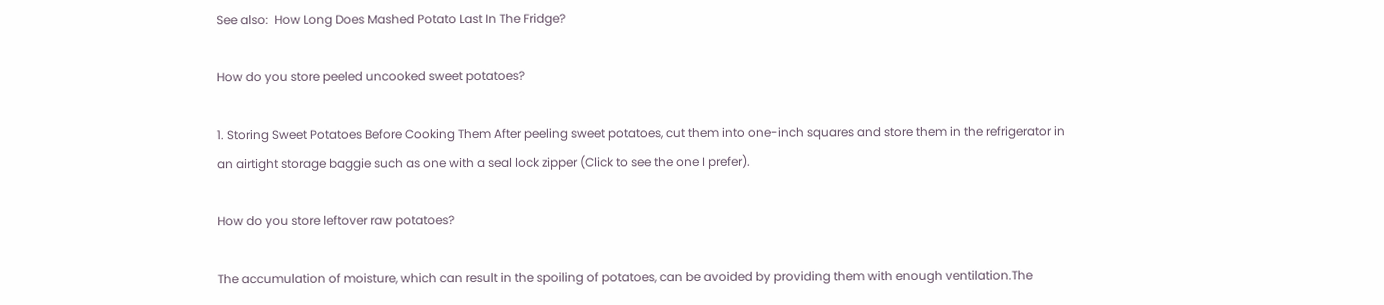See also:  How Long Does Mashed Potato Last In The Fridge?

How do you store peeled uncooked sweet potatoes?

1. Storing Sweet Potatoes Before Cooking Them After peeling sweet potatoes, cut them into one-inch squares and store them in the refrigerator in an airtight storage baggie such as one with a seal lock zipper (Click to see the one I prefer).

How do you store leftover raw potatoes?

The accumulation of moisture, which can result in the spoiling of potatoes, can be avoided by providing them with enough ventilation.The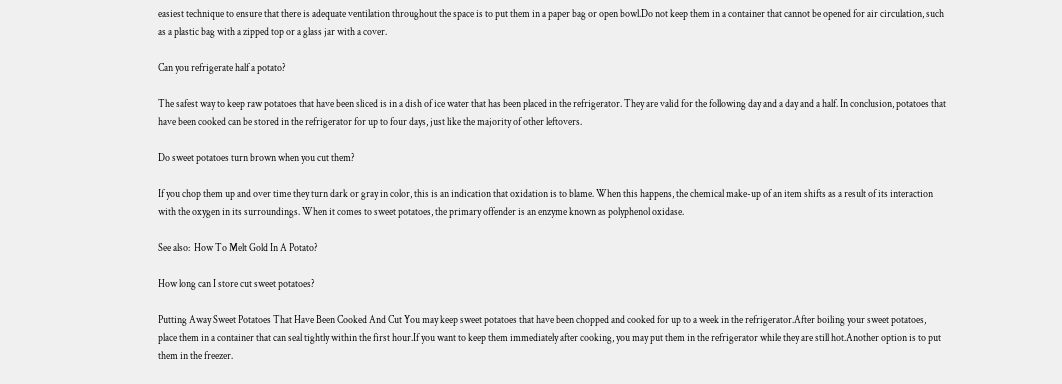easiest technique to ensure that there is adequate ventilation throughout the space is to put them in a paper bag or open bowl.Do not keep them in a container that cannot be opened for air circulation, such as a plastic bag with a zipped top or a glass jar with a cover.

Can you refrigerate half a potato?

The safest way to keep raw potatoes that have been sliced is in a dish of ice water that has been placed in the refrigerator. They are valid for the following day and a day and a half. In conclusion, potatoes that have been cooked can be stored in the refrigerator for up to four days, just like the majority of other leftovers.

Do sweet potatoes turn brown when you cut them?

If you chop them up and over time they turn dark or gray in color, this is an indication that oxidation is to blame. When this happens, the chemical make-up of an item shifts as a result of its interaction with the oxygen in its surroundings. When it comes to sweet potatoes, the primary offender is an enzyme known as polyphenol oxidase.

See also:  How To Melt Gold In A Potato?

How long can I store cut sweet potatoes?

Putting Away Sweet Potatoes That Have Been Cooked And Cut You may keep sweet potatoes that have been chopped and cooked for up to a week in the refrigerator.After boiling your sweet potatoes, place them in a container that can seal tightly within the first hour.If you want to keep them immediately after cooking, you may put them in the refrigerator while they are still hot.Another option is to put them in the freezer.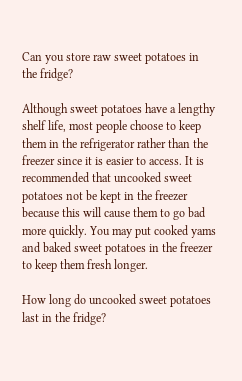Can you store raw sweet potatoes in the fridge?

Although sweet potatoes have a lengthy shelf life, most people choose to keep them in the refrigerator rather than the freezer since it is easier to access. It is recommended that uncooked sweet potatoes not be kept in the freezer because this will cause them to go bad more quickly. You may put cooked yams and baked sweet potatoes in the freezer to keep them fresh longer.

How long do uncooked sweet potatoes last in the fridge?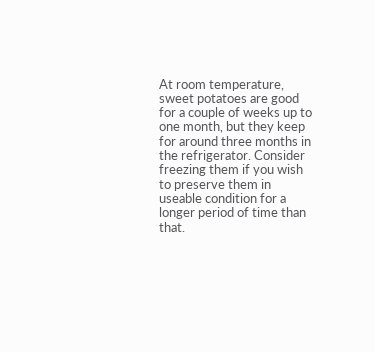At room temperature, sweet potatoes are good for a couple of weeks up to one month, but they keep for around three months in the refrigerator. Consider freezing them if you wish to preserve them in useable condition for a longer period of time than that.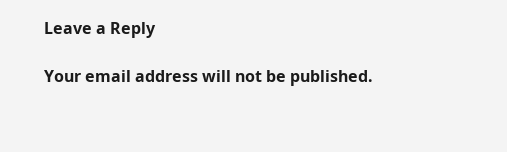Leave a Reply

Your email address will not be published.